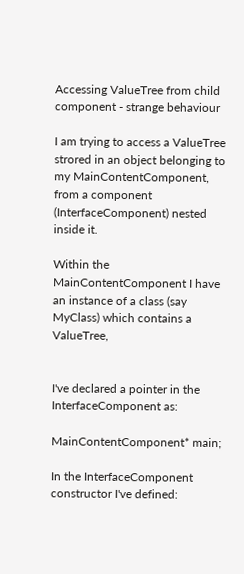Accessing ValueTree from child component - strange behaviour

I am trying to access a ValueTree strored in an object belonging to my MainContentComponent, from a component (InterfaceComponent) nested inside it.

Within the MainContentComponent I have an instance of a class (say MyClass) which contains a ValueTree,


I've declared a pointer in the InterfaceComponent as:

MainContentComponent* main;

In the InterfaceComponent constructor I've defined: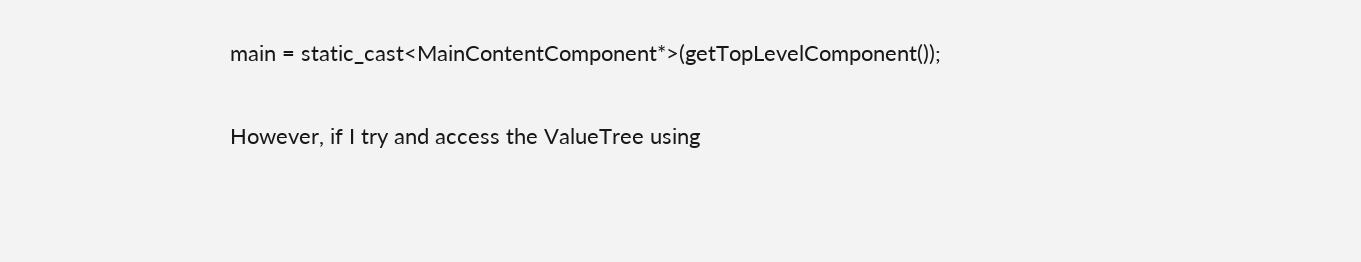main = static_cast<MainContentComponent*>(getTopLevelComponent());

However, if I try and access the ValueTree using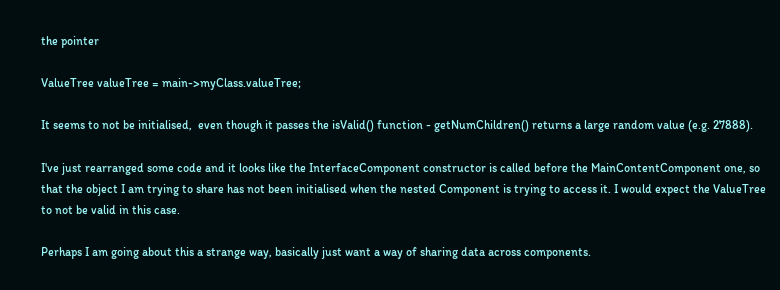the pointer

ValueTree valueTree = main->myClass.valueTree;

It seems to not be initialised,  even though it passes the isValid() function - getNumChildren() returns a large random value (e.g. 27888).

I've just rearranged some code and it looks like the InterfaceComponent constructor is called before the MainContentComponent one, so that the object I am trying to share has not been initialised when the nested Component is trying to access it. I would expect the ValueTree to not be valid in this case.

Perhaps I am going about this a strange way, basically just want a way of sharing data across components.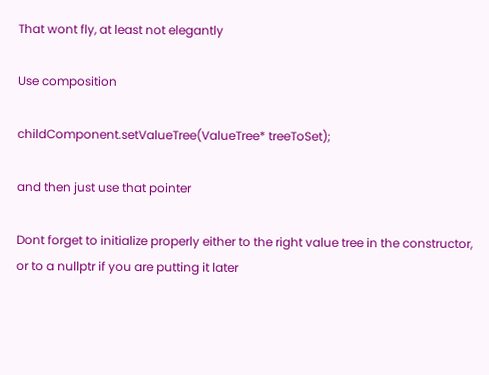That wont fly, at least not elegantly

Use composition

childComponent.setValueTree(ValueTree* treeToSet);

and then just use that pointer

Dont forget to initialize properly either to the right value tree in the constructor, or to a nullptr if you are putting it later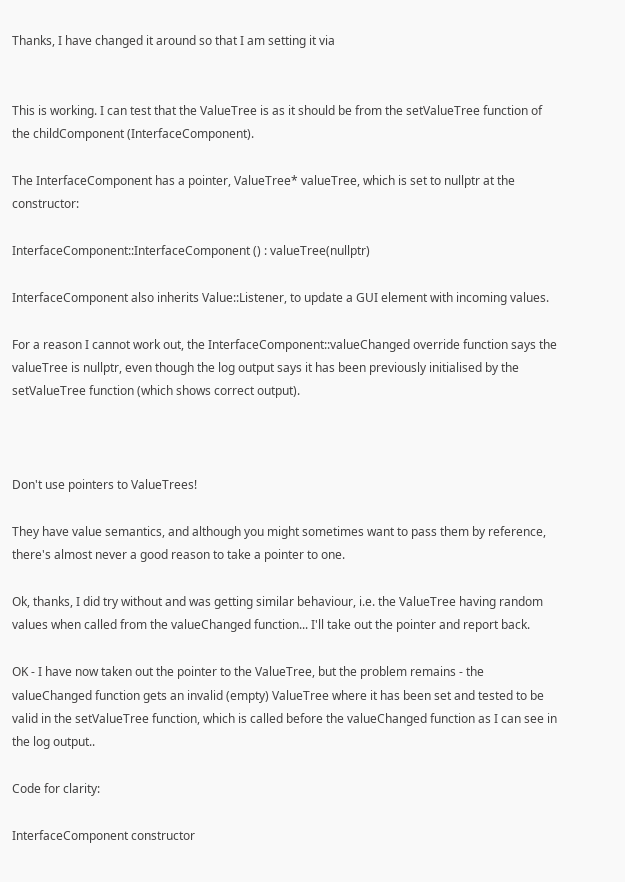Thanks, I have changed it around so that I am setting it via


This is working. I can test that the ValueTree is as it should be from the setValueTree function of the childComponent (InterfaceComponent).

The InterfaceComponent has a pointer, ValueTree* valueTree, which is set to nullptr at the constructor:

InterfaceComponent::InterfaceComponent () : valueTree(nullptr)

InterfaceComponent also inherits Value::Listener, to update a GUI element with incoming values.

For a reason I cannot work out, the InterfaceComponent::valueChanged override function says the valueTree is nullptr, even though the log output says it has been previously initialised by the setValueTree function (which shows correct output).



Don't use pointers to ValueTrees!

They have value semantics, and although you might sometimes want to pass them by reference, there's almost never a good reason to take a pointer to one.

Ok, thanks, I did try without and was getting similar behaviour, i.e. the ValueTree having random values when called from the valueChanged function... I'll take out the pointer and report back.

OK - I have now taken out the pointer to the ValueTree, but the problem remains - the valueChanged function gets an invalid (empty) ValueTree where it has been set and tested to be valid in the setValueTree function, which is called before the valueChanged function as I can see in the log output..

Code for clarity:

InterfaceComponent constructor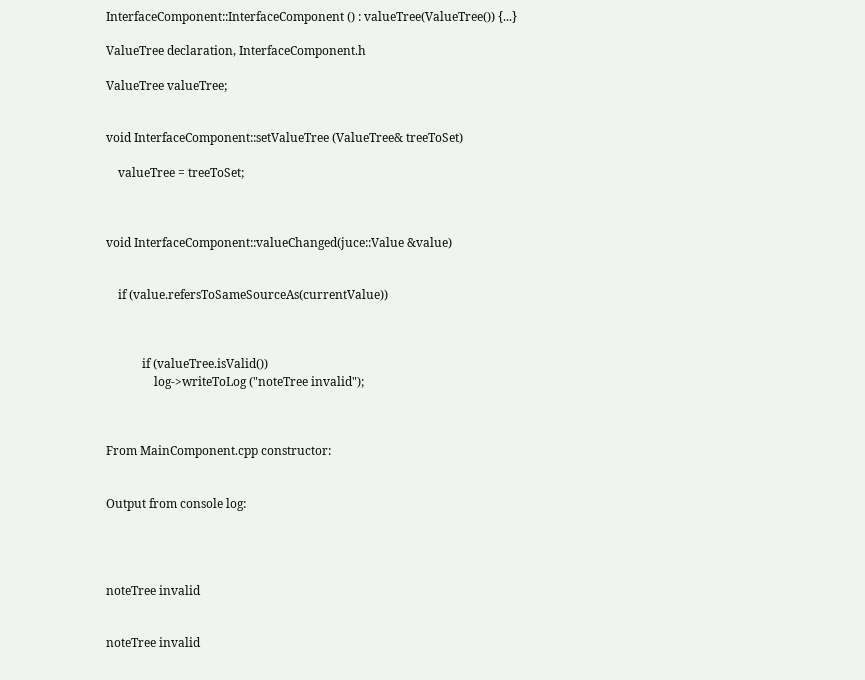InterfaceComponent::InterfaceComponent () : valueTree(ValueTree()) {...}

ValueTree declaration, InterfaceComponent.h

ValueTree valueTree;


void InterfaceComponent::setValueTree (ValueTree& treeToSet)

    valueTree = treeToSet;



void InterfaceComponent::valueChanged(juce::Value &value)


    if (value.refersToSameSourceAs(currentValue))



            if (valueTree.isValid())
                log->writeToLog ("noteTree invalid");



From MainComponent.cpp constructor:


Output from console log:




noteTree invalid


noteTree invalid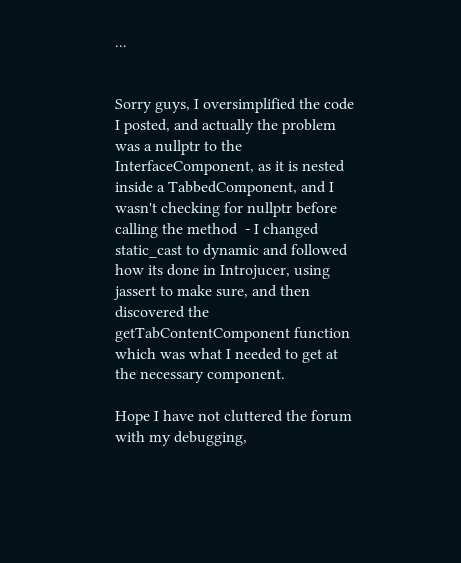...


Sorry guys, I oversimplified the code I posted, and actually the problem was a nullptr to the InterfaceComponent, as it is nested inside a TabbedComponent, and I wasn't checking for nullptr before calling the method  - I changed static_cast to dynamic and followed how its done in Introjucer, using jassert to make sure, and then discovered the getTabContentComponent function which was what I needed to get at the necessary component.

Hope I have not cluttered the forum with my debugging,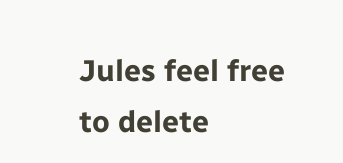Jules feel free to delete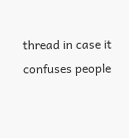thread in case it confuses people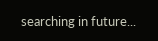searching in future...